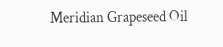Meridian Grapeseed Oil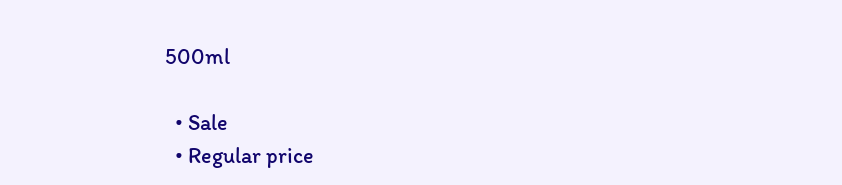500ml

  • Sale
  • Regular price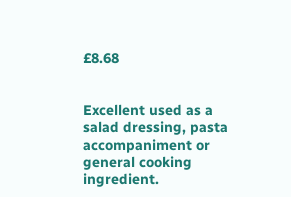£8.68


Excellent used as a salad dressing, pasta accompaniment or general cooking ingredient.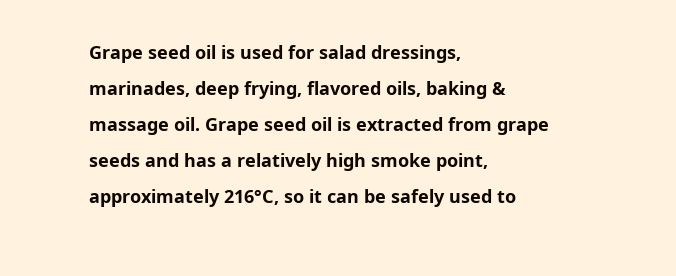Grape seed oil is used for salad dressings, marinades, deep frying, flavored oils, baking & massage oil. Grape seed oil is extracted from grape seeds and has a relatively high smoke point, approximately 216°C, so it can be safely used to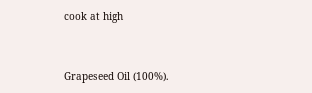cook at high


Grapeseed Oil (100%).